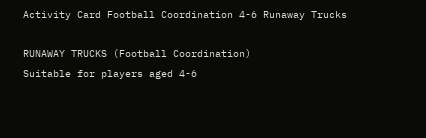Activity Card Football Coordination 4-6 Runaway Trucks

RUNAWAY TRUCKS (Football Coordination)
Suitable for players aged 4-6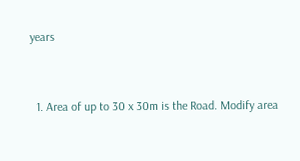years


  1. Area of up to 30 x 30m is the Road. Modify area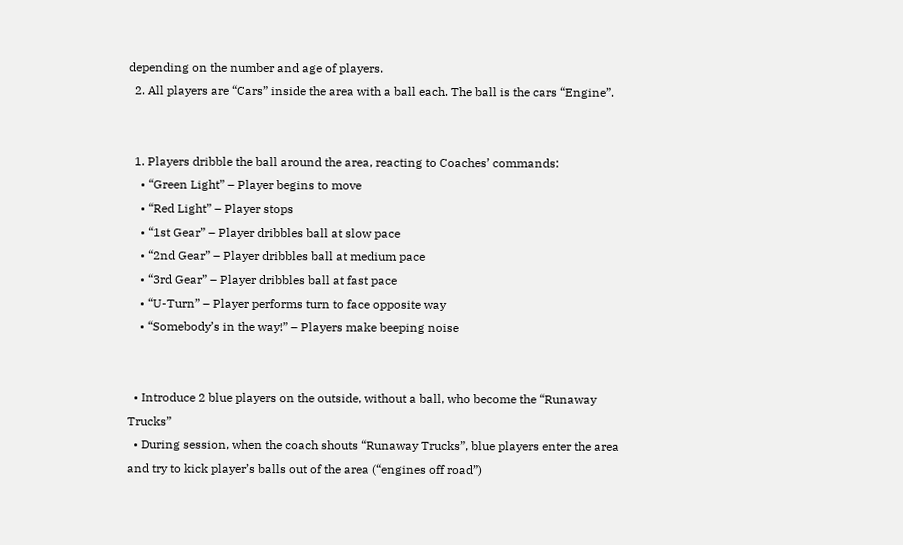depending on the number and age of players.
  2. All players are “Cars” inside the area with a ball each. The ball is the cars “Engine”.


  1. Players dribble the ball around the area, reacting to Coaches’ commands:
    • “Green Light” – Player begins to move
    • “Red Light” – Player stops
    • “1st Gear” – Player dribbles ball at slow pace
    • “2nd Gear” – Player dribbles ball at medium pace
    • “3rd Gear” – Player dribbles ball at fast pace
    • “U-Turn” – Player performs turn to face opposite way
    • “Somebody’s in the way!” – Players make beeping noise


  • Introduce 2 blue players on the outside, without a ball, who become the “Runaway Trucks”
  • During session, when the coach shouts “Runaway Trucks”, blue players enter the area and try to kick player’s balls out of the area (“engines off road”)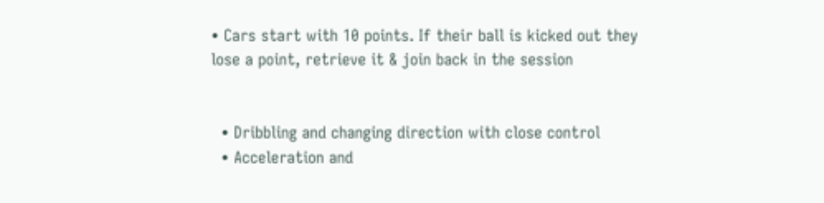• Cars start with 10 points. If their ball is kicked out they lose a point, retrieve it & join back in the session


  • Dribbling and changing direction with close control
  • Acceleration and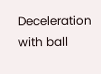Deceleration with ball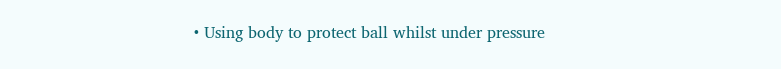• Using body to protect ball whilst under pressure